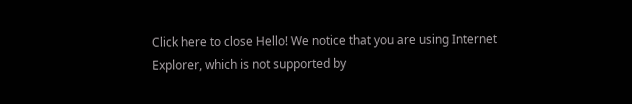Click here to close Hello! We notice that you are using Internet Explorer, which is not supported by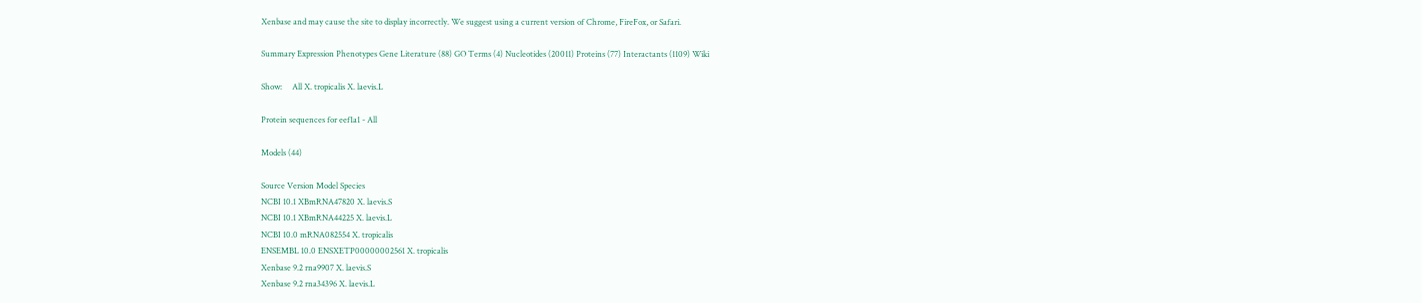Xenbase and may cause the site to display incorrectly. We suggest using a current version of Chrome, FireFox, or Safari.

Summary Expression Phenotypes Gene Literature (88) GO Terms (4) Nucleotides (20011) Proteins (77) Interactants (1109) Wiki

Show:     All X. tropicalis X. laevis.L

Protein sequences for eef1a1 - All

Models (44)

Source Version Model Species
NCBI 10.1 XBmRNA47820 X. laevis.S
NCBI 10.1 XBmRNA44225 X. laevis.L
NCBI 10.0 mRNA082554 X. tropicalis
ENSEMBL 10.0 ENSXETP00000002561 X. tropicalis
Xenbase 9.2 rna9907 X. laevis.S
Xenbase 9.2 rna34396 X. laevis.L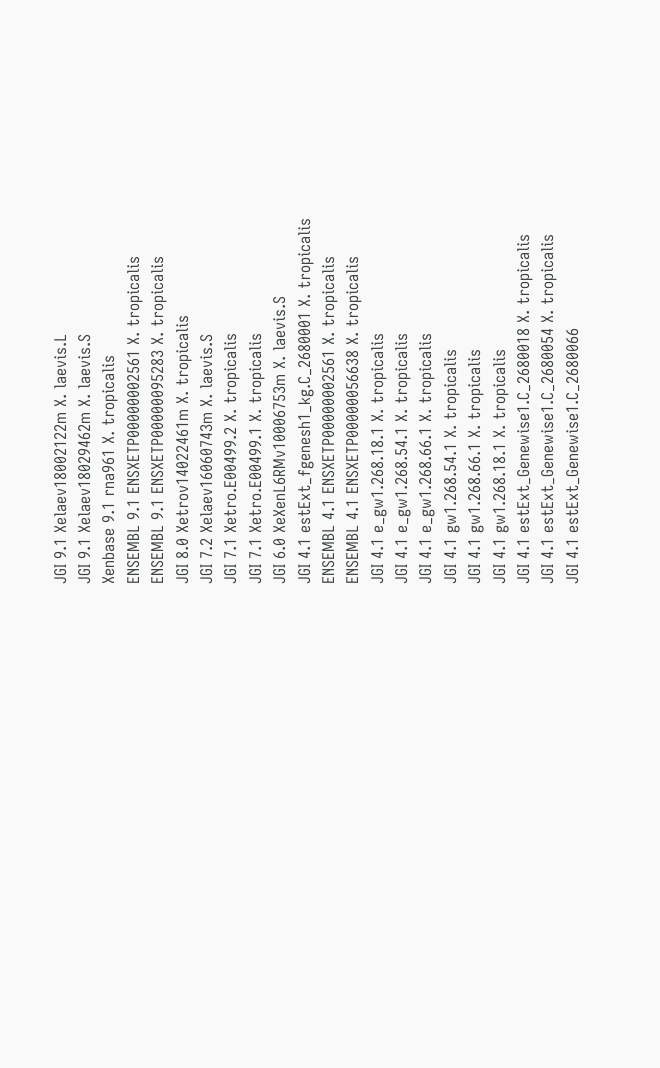JGI 9.1 Xelaev18002122m X. laevis.L
JGI 9.1 Xelaev18029462m X. laevis.S
Xenbase 9.1 rna961 X. tropicalis
ENSEMBL 9.1 ENSXETP00000002561 X. tropicalis
ENSEMBL 9.1 ENSXETP00000095283 X. tropicalis
JGI 8.0 Xetrov14022461m X. tropicalis
JGI 7.2 Xelaev16060743m X. laevis.S
JGI 7.1 Xetro.E00499.2 X. tropicalis
JGI 7.1 Xetro.E00499.1 X. tropicalis
JGI 6.0 XeXenL6RMv10006753m X. laevis.S
JGI 4.1 estExt_fgenesh1_kg.C_2680001 X. tropicalis
ENSEMBL 4.1 ENSXETP00000002561 X. tropicalis
ENSEMBL 4.1 ENSXETP00000056638 X. tropicalis
JGI 4.1 e_gw1.268.18.1 X. tropicalis
JGI 4.1 e_gw1.268.54.1 X. tropicalis
JGI 4.1 e_gw1.268.66.1 X. tropicalis
JGI 4.1 gw1.268.54.1 X. tropicalis
JGI 4.1 gw1.268.66.1 X. tropicalis
JGI 4.1 gw1.268.18.1 X. tropicalis
JGI 4.1 estExt_Genewise1.C_2680018 X. tropicalis
JGI 4.1 estExt_Genewise1.C_2680054 X. tropicalis
JGI 4.1 estExt_Genewise1.C_2680066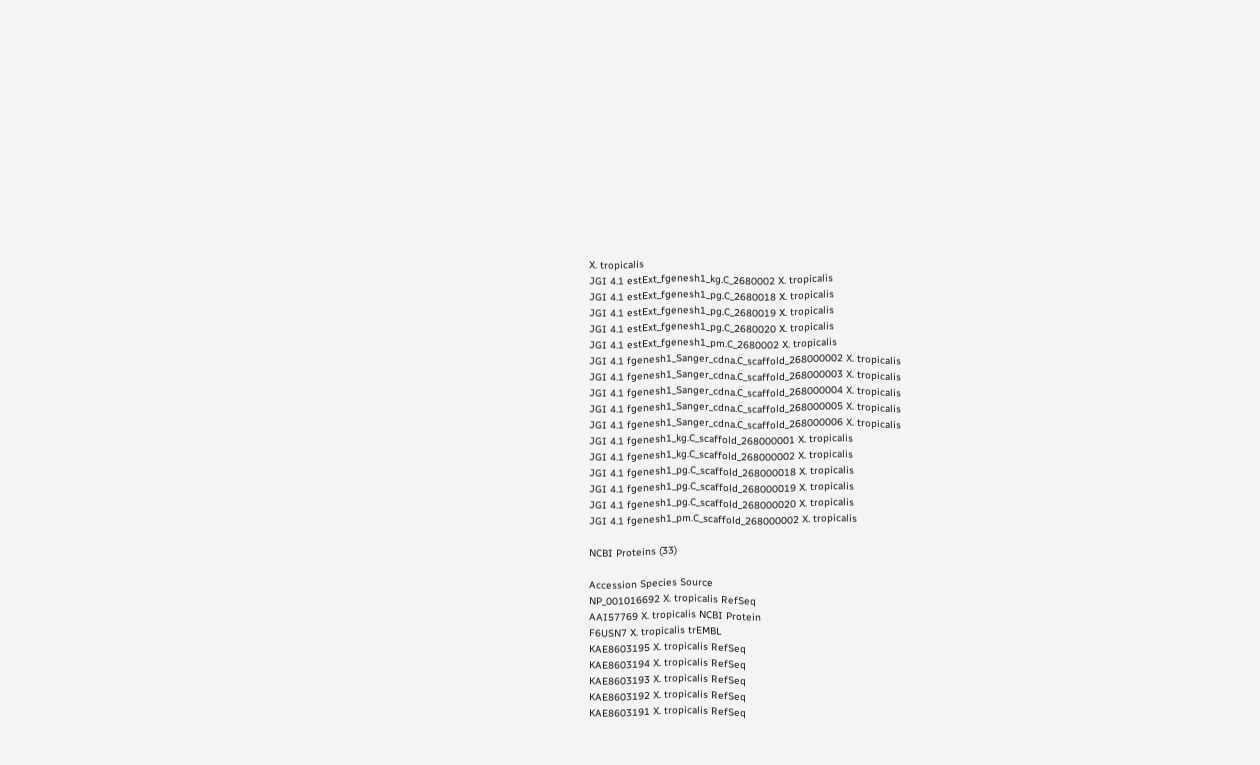X. tropicalis
JGI 4.1 estExt_fgenesh1_kg.C_2680002 X. tropicalis
JGI 4.1 estExt_fgenesh1_pg.C_2680018 X. tropicalis
JGI 4.1 estExt_fgenesh1_pg.C_2680019 X. tropicalis
JGI 4.1 estExt_fgenesh1_pg.C_2680020 X. tropicalis
JGI 4.1 estExt_fgenesh1_pm.C_2680002 X. tropicalis
JGI 4.1 fgenesh1_Sanger_cdna.C_scaffold_268000002 X. tropicalis
JGI 4.1 fgenesh1_Sanger_cdna.C_scaffold_268000003 X. tropicalis
JGI 4.1 fgenesh1_Sanger_cdna.C_scaffold_268000004 X. tropicalis
JGI 4.1 fgenesh1_Sanger_cdna.C_scaffold_268000005 X. tropicalis
JGI 4.1 fgenesh1_Sanger_cdna.C_scaffold_268000006 X. tropicalis
JGI 4.1 fgenesh1_kg.C_scaffold_268000001 X. tropicalis
JGI 4.1 fgenesh1_kg.C_scaffold_268000002 X. tropicalis
JGI 4.1 fgenesh1_pg.C_scaffold_268000018 X. tropicalis
JGI 4.1 fgenesh1_pg.C_scaffold_268000019 X. tropicalis
JGI 4.1 fgenesh1_pg.C_scaffold_268000020 X. tropicalis
JGI 4.1 fgenesh1_pm.C_scaffold_268000002 X. tropicalis

NCBI Proteins (33)

Accession Species Source
NP_001016692 X. tropicalis RefSeq
AAI57769 X. tropicalis NCBI Protein
F6USN7 X. tropicalis trEMBL
KAE8603195 X. tropicalis RefSeq
KAE8603194 X. tropicalis RefSeq
KAE8603193 X. tropicalis RefSeq
KAE8603192 X. tropicalis RefSeq
KAE8603191 X. tropicalis RefSeq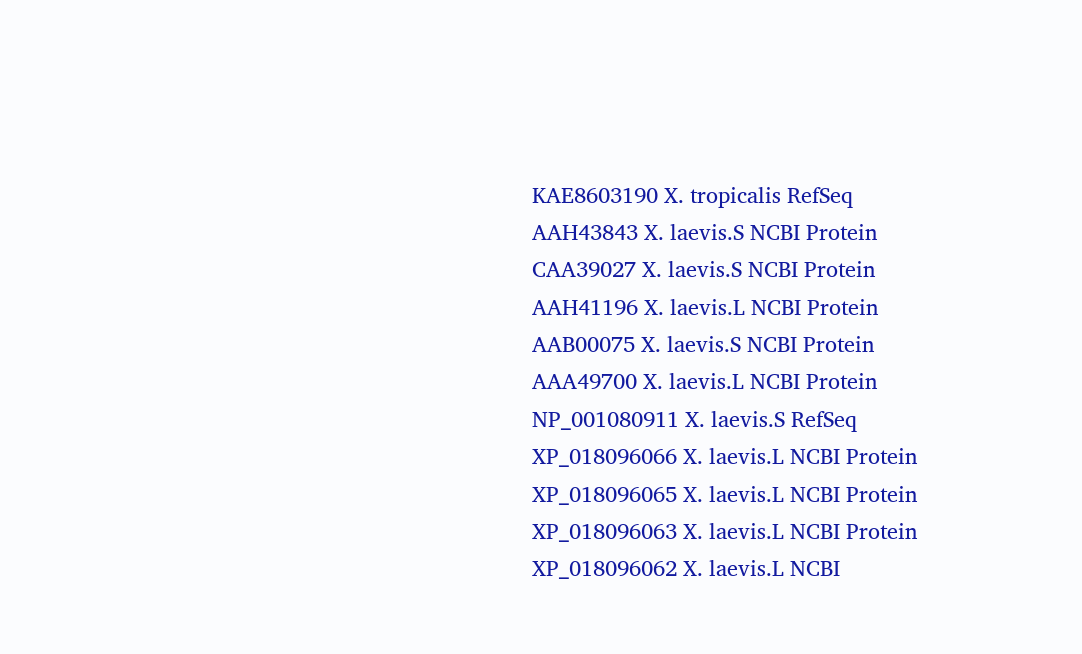KAE8603190 X. tropicalis RefSeq
AAH43843 X. laevis.S NCBI Protein
CAA39027 X. laevis.S NCBI Protein
AAH41196 X. laevis.L NCBI Protein
AAB00075 X. laevis.S NCBI Protein
AAA49700 X. laevis.L NCBI Protein
NP_001080911 X. laevis.S RefSeq
XP_018096066 X. laevis.L NCBI Protein
XP_018096065 X. laevis.L NCBI Protein
XP_018096063 X. laevis.L NCBI Protein
XP_018096062 X. laevis.L NCBI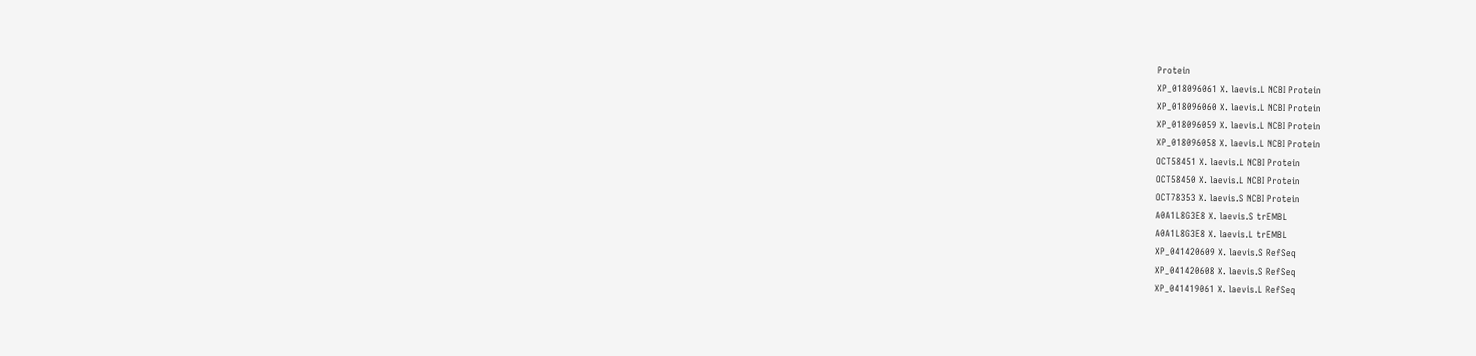Protein
XP_018096061 X. laevis.L NCBI Protein
XP_018096060 X. laevis.L NCBI Protein
XP_018096059 X. laevis.L NCBI Protein
XP_018096058 X. laevis.L NCBI Protein
OCT58451 X. laevis.L NCBI Protein
OCT58450 X. laevis.L NCBI Protein
OCT78353 X. laevis.S NCBI Protein
A0A1L8G3E8 X. laevis.S trEMBL
A0A1L8G3E8 X. laevis.L trEMBL
XP_041420609 X. laevis.S RefSeq
XP_041420608 X. laevis.S RefSeq
XP_041419061 X. laevis.L RefSeq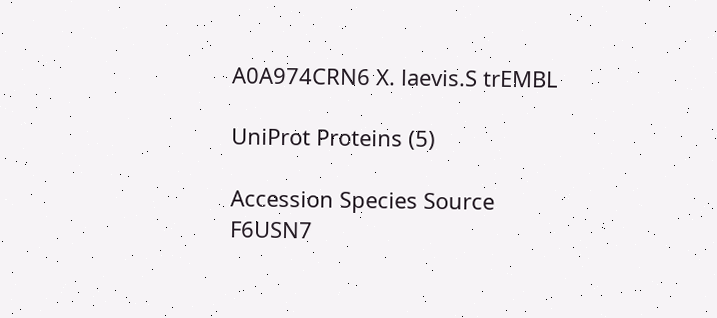A0A974CRN6 X. laevis.S trEMBL

UniProt Proteins (5)

Accession Species Source
F6USN7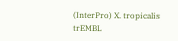(InterPro) X. tropicalis trEMBL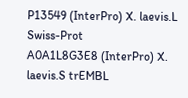P13549 (InterPro) X. laevis.L Swiss-Prot
A0A1L8G3E8 (InterPro) X. laevis.S trEMBL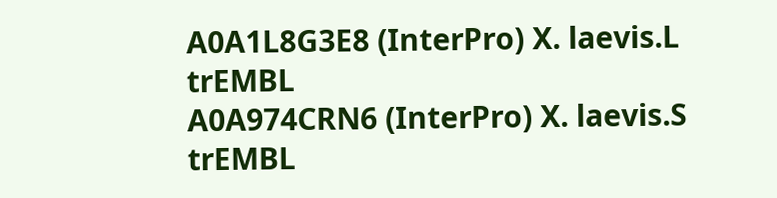A0A1L8G3E8 (InterPro) X. laevis.L trEMBL
A0A974CRN6 (InterPro) X. laevis.S trEMBL